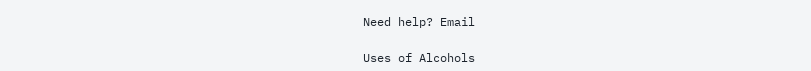Need help? Email

Uses of Alcohols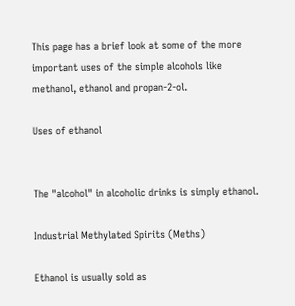This page has a brief look at some of the more important uses of the simple alcohols like methanol, ethanol and propan-2-ol.

Uses of ethanol


The "alcohol" in alcoholic drinks is simply ethanol.

Industrial Methylated Spirits (Meths)

Ethanol is usually sold as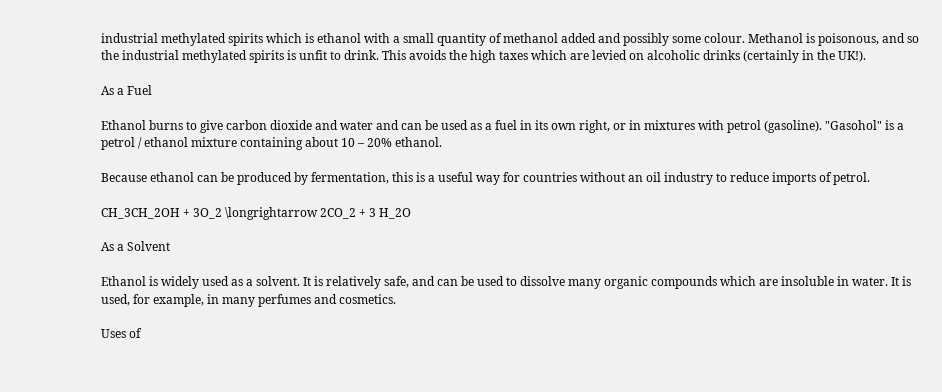industrial methylated spirits which is ethanol with a small quantity of methanol added and possibly some colour. Methanol is poisonous, and so the industrial methylated spirits is unfit to drink. This avoids the high taxes which are levied on alcoholic drinks (certainly in the UK!).

As a Fuel

Ethanol burns to give carbon dioxide and water and can be used as a fuel in its own right, or in mixtures with petrol (gasoline). "Gasohol" is a petrol / ethanol mixture containing about 10 – 20% ethanol.

Because ethanol can be produced by fermentation, this is a useful way for countries without an oil industry to reduce imports of petrol.

CH_3CH_2OH + 3O_2 \longrightarrow 2CO_2 + 3 H_2O

As a Solvent

Ethanol is widely used as a solvent. It is relatively safe, and can be used to dissolve many organic compounds which are insoluble in water. It is used, for example, in many perfumes and cosmetics.

Uses of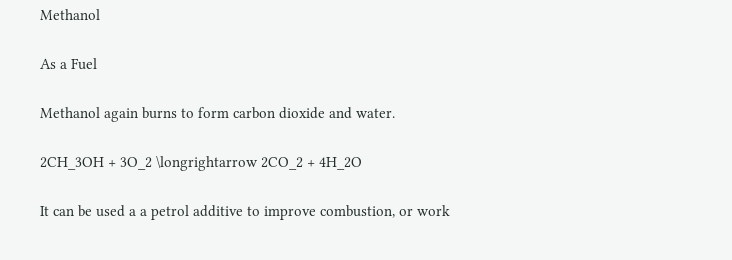Methanol

As a Fuel

Methanol again burns to form carbon dioxide and water.

2CH_3OH + 3O_2 \longrightarrow 2CO_2 + 4H_2O

It can be used a a petrol additive to improve combustion, or work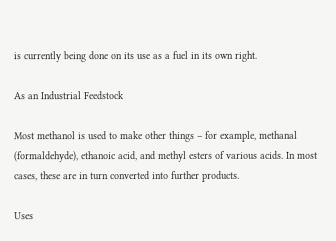is currently being done on its use as a fuel in its own right.

As an Industrial Feedstock

Most methanol is used to make other things – for example, methanal (formaldehyde), ethanoic acid, and methyl esters of various acids. In most cases, these are in turn converted into further products.

Uses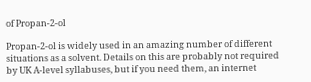of Propan-2-ol

Propan-2-ol is widely used in an amazing number of different situations as a solvent. Details on this are probably not required by UK A-level syllabuses, but if you need them, an internet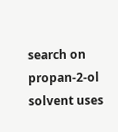search on propan-2-ol solvent uses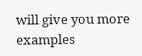will give you more examples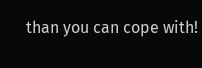than you can cope with!